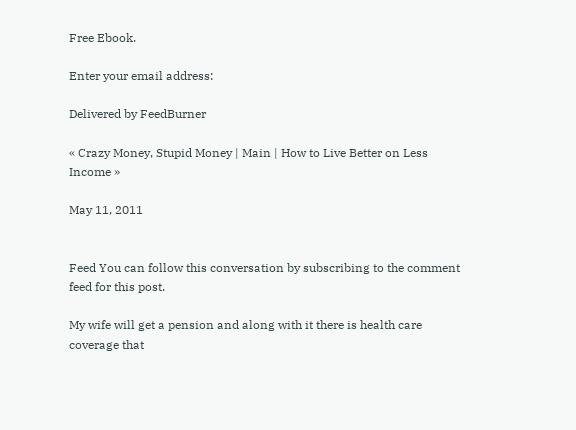Free Ebook.

Enter your email address:

Delivered by FeedBurner

« Crazy Money, Stupid Money | Main | How to Live Better on Less Income »

May 11, 2011


Feed You can follow this conversation by subscribing to the comment feed for this post.

My wife will get a pension and along with it there is health care coverage that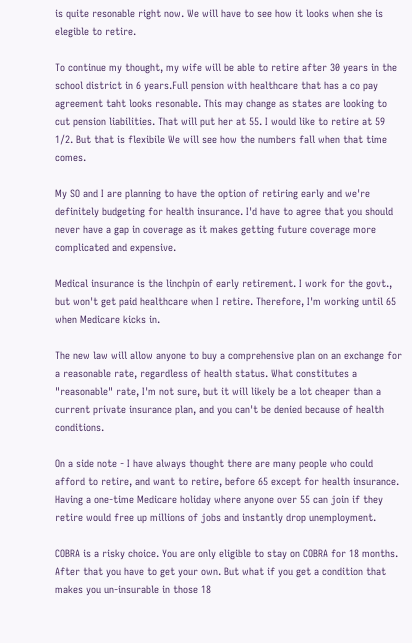is quite resonable right now. We will have to see how it looks when she is elegible to retire.

To continue my thought, my wife will be able to retire after 30 years in the school district in 6 years.Full pension with healthcare that has a co pay agreement taht looks resonable. This may change as states are looking to cut pension liabilities. That will put her at 55. I would like to retire at 59 1/2. But that is flexibile We will see how the numbers fall when that time comes.

My SO and I are planning to have the option of retiring early and we're definitely budgeting for health insurance. I'd have to agree that you should never have a gap in coverage as it makes getting future coverage more complicated and expensive.

Medical insurance is the linchpin of early retirement. I work for the govt., but won't get paid healthcare when I retire. Therefore, I'm working until 65 when Medicare kicks in.

The new law will allow anyone to buy a comprehensive plan on an exchange for a reasonable rate, regardless of health status. What constitutes a "reasonable" rate, I'm not sure, but it will likely be a lot cheaper than a current private insurance plan, and you can't be denied because of health conditions.

On a side note - I have always thought there are many people who could afford to retire, and want to retire, before 65 except for health insurance. Having a one-time Medicare holiday where anyone over 55 can join if they retire would free up millions of jobs and instantly drop unemployment.

COBRA is a risky choice. You are only eligible to stay on COBRA for 18 months. After that you have to get your own. But what if you get a condition that makes you un-insurable in those 18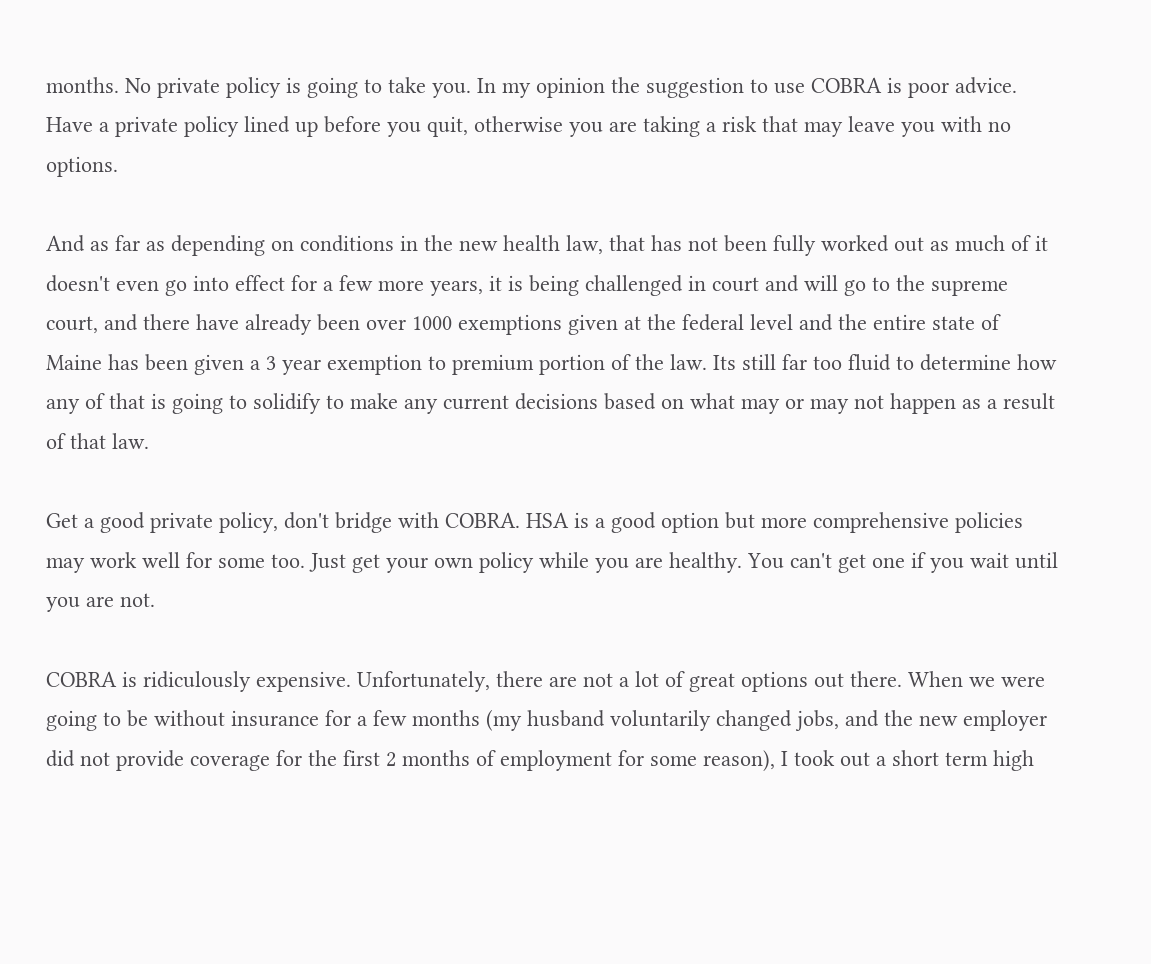months. No private policy is going to take you. In my opinion the suggestion to use COBRA is poor advice. Have a private policy lined up before you quit, otherwise you are taking a risk that may leave you with no options.

And as far as depending on conditions in the new health law, that has not been fully worked out as much of it doesn't even go into effect for a few more years, it is being challenged in court and will go to the supreme court, and there have already been over 1000 exemptions given at the federal level and the entire state of Maine has been given a 3 year exemption to premium portion of the law. Its still far too fluid to determine how any of that is going to solidify to make any current decisions based on what may or may not happen as a result of that law.

Get a good private policy, don't bridge with COBRA. HSA is a good option but more comprehensive policies may work well for some too. Just get your own policy while you are healthy. You can't get one if you wait until you are not.

COBRA is ridiculously expensive. Unfortunately, there are not a lot of great options out there. When we were going to be without insurance for a few months (my husband voluntarily changed jobs, and the new employer did not provide coverage for the first 2 months of employment for some reason), I took out a short term high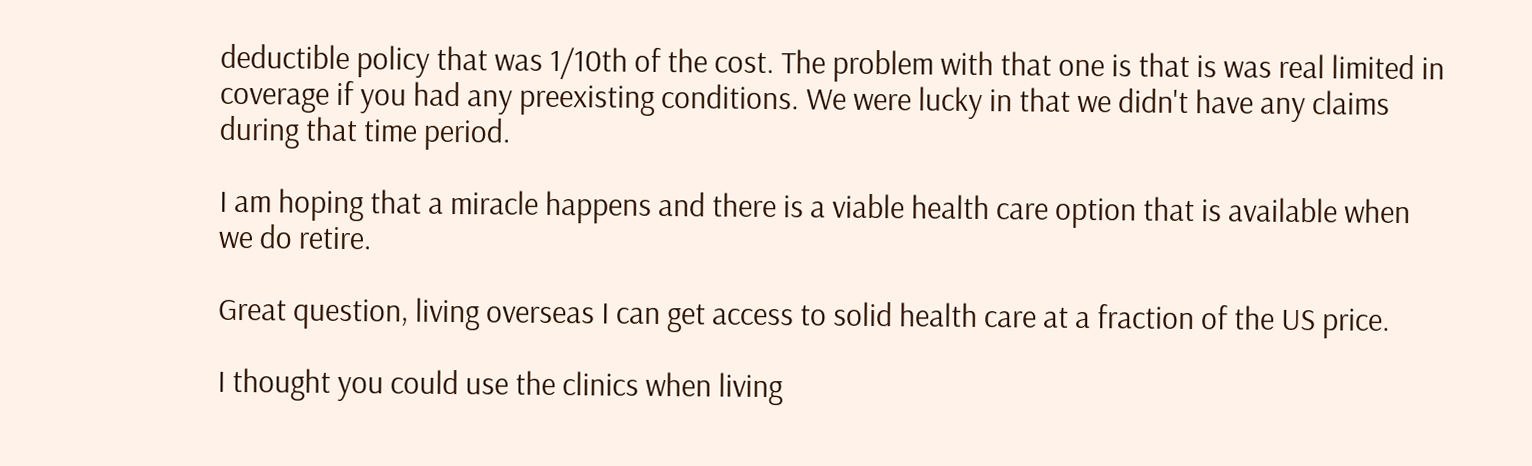deductible policy that was 1/10th of the cost. The problem with that one is that is was real limited in coverage if you had any preexisting conditions. We were lucky in that we didn't have any claims during that time period.

I am hoping that a miracle happens and there is a viable health care option that is available when we do retire.

Great question, living overseas I can get access to solid health care at a fraction of the US price.

I thought you could use the clinics when living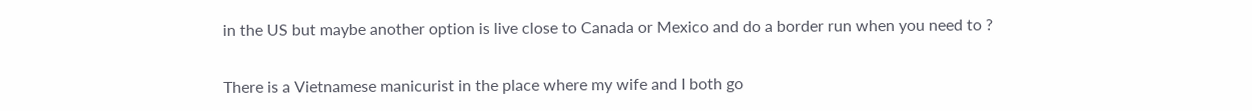in the US but maybe another option is live close to Canada or Mexico and do a border run when you need to ?


There is a Vietnamese manicurist in the place where my wife and I both go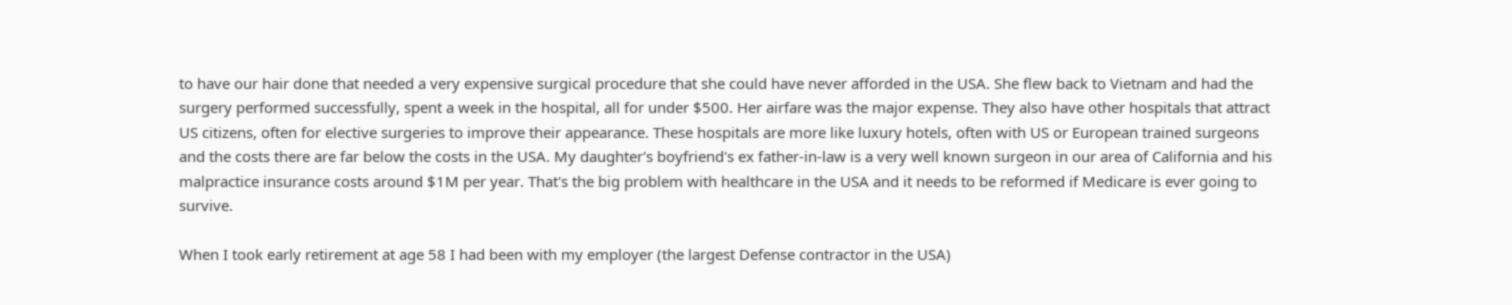to have our hair done that needed a very expensive surgical procedure that she could have never afforded in the USA. She flew back to Vietnam and had the surgery performed successfully, spent a week in the hospital, all for under $500. Her airfare was the major expense. They also have other hospitals that attract US citizens, often for elective surgeries to improve their appearance. These hospitals are more like luxury hotels, often with US or European trained surgeons and the costs there are far below the costs in the USA. My daughter's boyfriend's ex father-in-law is a very well known surgeon in our area of California and his malpractice insurance costs around $1M per year. That's the big problem with healthcare in the USA and it needs to be reformed if Medicare is ever going to survive.

When I took early retirement at age 58 I had been with my employer (the largest Defense contractor in the USA)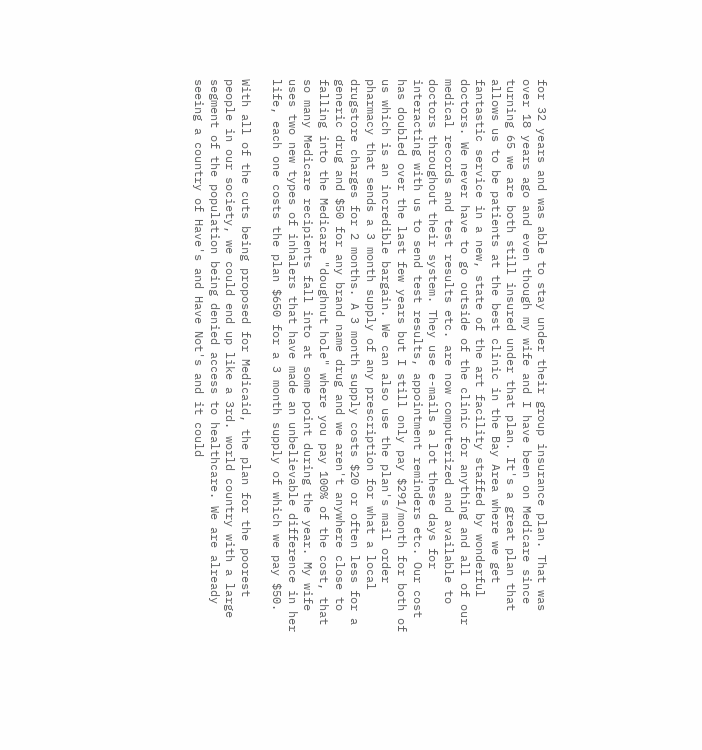for 32 years and was able to stay under their group insurance plan. That was over 18 years ago and even though my wife and I have been on Medicare since turning 65 we are both still insured under that plan. It's a great plan that allows us to be patients at the best clinic in the Bay Area where we get fantastic service in a new, state of the art facility staffed by wonderful doctors. We never have to go outside of the clinic for anything and all of our medical records and test results etc. are now computerized and available to doctors throughout their system. They use e-mails a lot these days for interacting with us to send test results, appointment reminders etc. Our cost has doubled over the last few years but I still only pay $291/month for both of us which is an incredible bargain. We can also use the plan's mail order pharmacy that sends a 3 month supply of any prescription for what a local drugstore charges for 2 months. A 3 month supply costs $20 or often less for a generic drug and $50 for any brand name drug and we aren't anywhere close to falling into the Medicare "doughnut hole" where you pay 100% of the cost, that so many Medicare recipients fall into at some point during the year. My wife uses two new types of inhalers that have made an unbelievable difference in her life, each one costs the plan $650 for a 3 month supply of which we pay $50.

With all of the cuts being proposed for Medicaid, the plan for the poorest people in our society, we could end up like a 3rd. world country with a large segment of the population being denied access to healthcare. We are already seeing a country of Have's and Have Not's and it could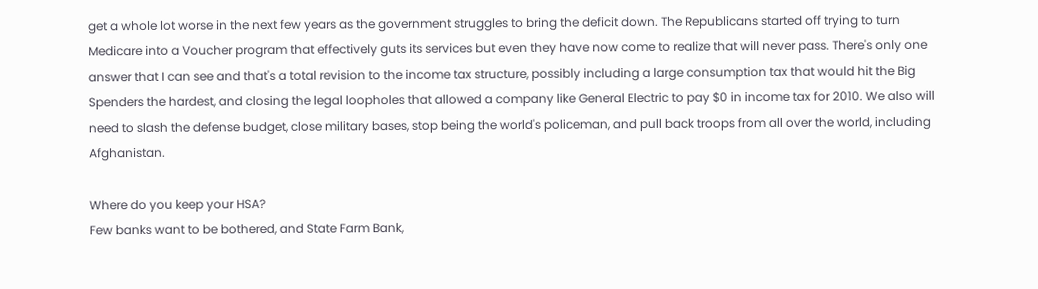get a whole lot worse in the next few years as the government struggles to bring the deficit down. The Republicans started off trying to turn Medicare into a Voucher program that effectively guts its services but even they have now come to realize that will never pass. There's only one answer that I can see and that's a total revision to the income tax structure, possibly including a large consumption tax that would hit the Big Spenders the hardest, and closing the legal loopholes that allowed a company like General Electric to pay $0 in income tax for 2010. We also will need to slash the defense budget, close military bases, stop being the world's policeman, and pull back troops from all over the world, including Afghanistan.

Where do you keep your HSA?
Few banks want to be bothered, and State Farm Bank,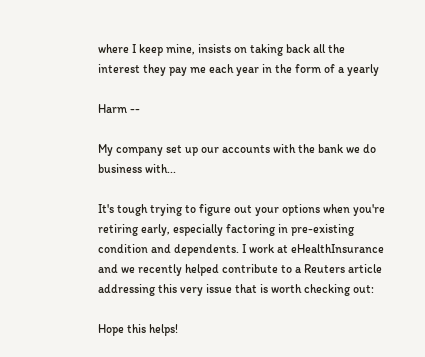where I keep mine, insists on taking back all the
interest they pay me each year in the form of a yearly

Harm --

My company set up our accounts with the bank we do business with...

It's tough trying to figure out your options when you're retiring early, especially factoring in pre-existing condition and dependents. I work at eHealthInsurance and we recently helped contribute to a Reuters article addressing this very issue that is worth checking out:

Hope this helps!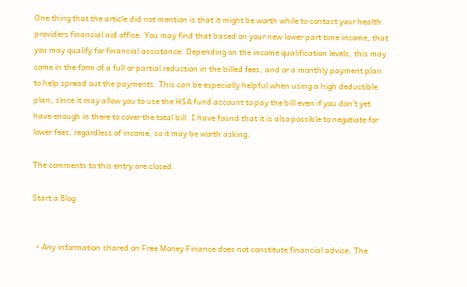One thing that the article did not mention is that it might be worth while to contact your health providers financial aid office. You may find that based on your new lower part time income, that you may qualify for financial assistance. Depending on the income qualification levels, this may come in the form of a full or partial reduction in the billed fees, and or a monthly payment plan to help spread out the payments. This can be especially helpful when using a high deductible plan, since it may allow you to use the HSA fund account to pay the bill even if you don't yet have enough in there to cover the total bill. I have found that it is also possible to negotiate for lower fees, regardless of income, so it may be worth asking.

The comments to this entry are closed.

Start a Blog


  • Any information shared on Free Money Finance does not constitute financial advice. The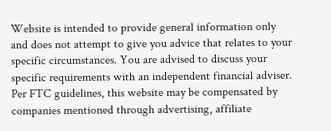Website is intended to provide general information only and does not attempt to give you advice that relates to your specific circumstances. You are advised to discuss your specific requirements with an independent financial adviser. Per FTC guidelines, this website may be compensated by companies mentioned through advertising, affiliate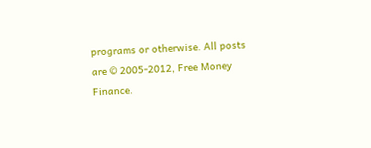programs or otherwise. All posts are © 2005-2012, Free Money Finance.